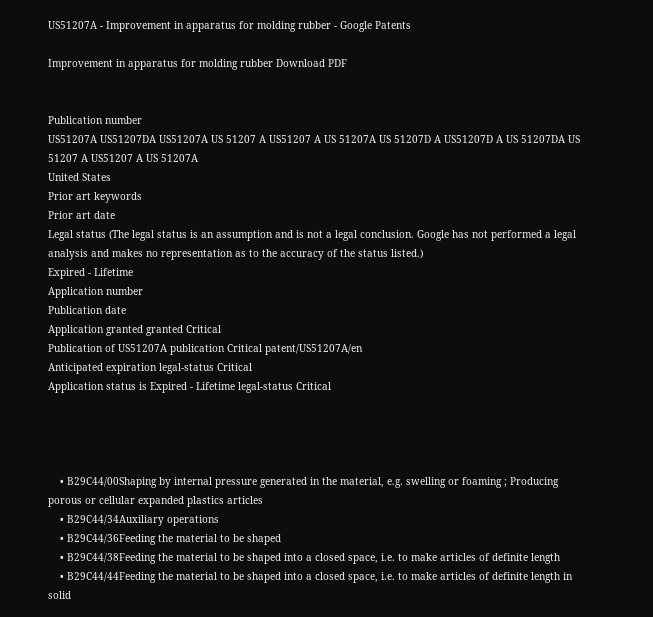US51207A - Improvement in apparatus for molding rubber - Google Patents

Improvement in apparatus for molding rubber Download PDF


Publication number
US51207A US51207DA US51207A US 51207 A US51207 A US 51207A US 51207D A US51207D A US 51207DA US 51207 A US51207 A US 51207A
United States
Prior art keywords
Prior art date
Legal status (The legal status is an assumption and is not a legal conclusion. Google has not performed a legal analysis and makes no representation as to the accuracy of the status listed.)
Expired - Lifetime
Application number
Publication date
Application granted granted Critical
Publication of US51207A publication Critical patent/US51207A/en
Anticipated expiration legal-status Critical
Application status is Expired - Lifetime legal-status Critical




    • B29C44/00Shaping by internal pressure generated in the material, e.g. swelling or foaming ; Producing porous or cellular expanded plastics articles
    • B29C44/34Auxiliary operations
    • B29C44/36Feeding the material to be shaped
    • B29C44/38Feeding the material to be shaped into a closed space, i.e. to make articles of definite length
    • B29C44/44Feeding the material to be shaped into a closed space, i.e. to make articles of definite length in solid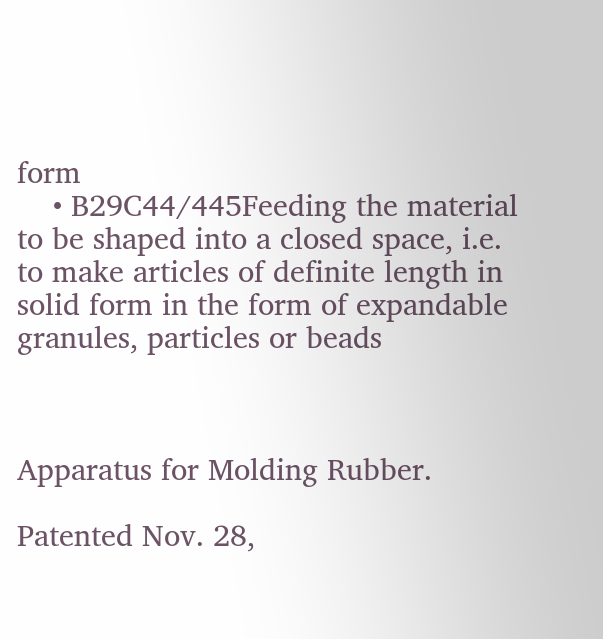form
    • B29C44/445Feeding the material to be shaped into a closed space, i.e. to make articles of definite length in solid form in the form of expandable granules, particles or beads



Apparatus for Molding Rubber.

Patented Nov. 28,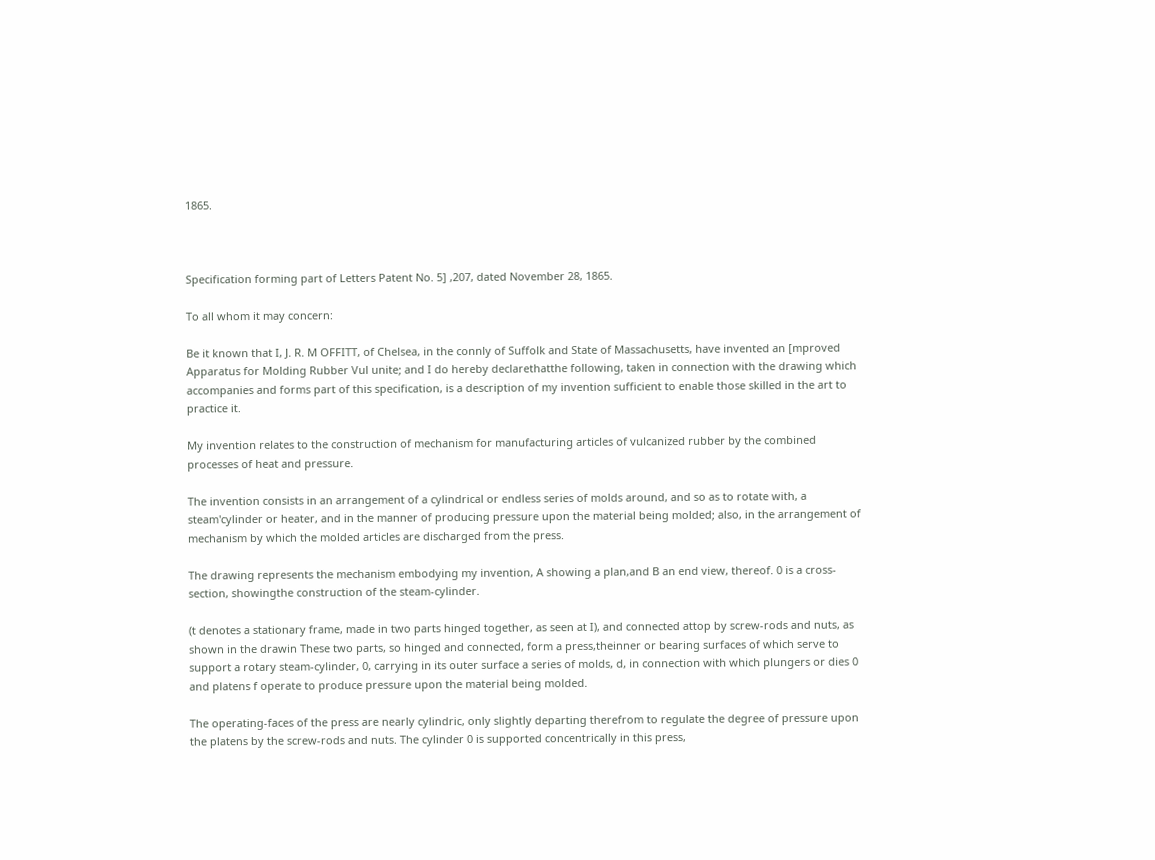1865.



Specification forming part of Letters Patent No. 5] ,207, dated November 28, 1865.

To all whom it may concern:

Be it known that I, J. R. M OFFITT, of Chelsea, in the connly of Suffolk and State of Massachusetts, have invented an [mproved Apparatus for Molding Rubber Vul unite; and I do hereby declarethatthe following, taken in connection with the drawing which accompanies and forms part of this specification, is a description of my invention sufficient to enable those skilled in the art to practice it.

My invention relates to the construction of mechanism for manufacturing articles of vulcanized rubber by the combined processes of heat and pressure.

The invention consists in an arrangement of a cylindrical or endless series of molds around, and so as to rotate with, a steam'cylinder or heater, and in the manner of producing pressure upon the material being molded; also, in the arrangement of mechanism by which the molded articles are discharged from the press.

The drawing represents the mechanism embodying my invention, A showing a plan,and B an end view, thereof. 0 is a cross-section, showingthe construction of the steam-cylinder.

(t denotes a stationary frame, made in two parts hinged together, as seen at I), and connected attop by screw-rods and nuts, as shown in the drawin These two parts, so hinged and connected, form a press,theinner or bearing surfaces of which serve to support a rotary steam-cylinder, 0, carrying in its outer surface a series of molds, d, in connection with which plungers or dies 0 and platens f operate to produce pressure upon the material being molded.

The operating-faces of the press are nearly cylindric, only slightly departing therefrom to regulate the degree of pressure upon the platens by the screw-rods and nuts. The cylinder 0 is supported concentrically in this press,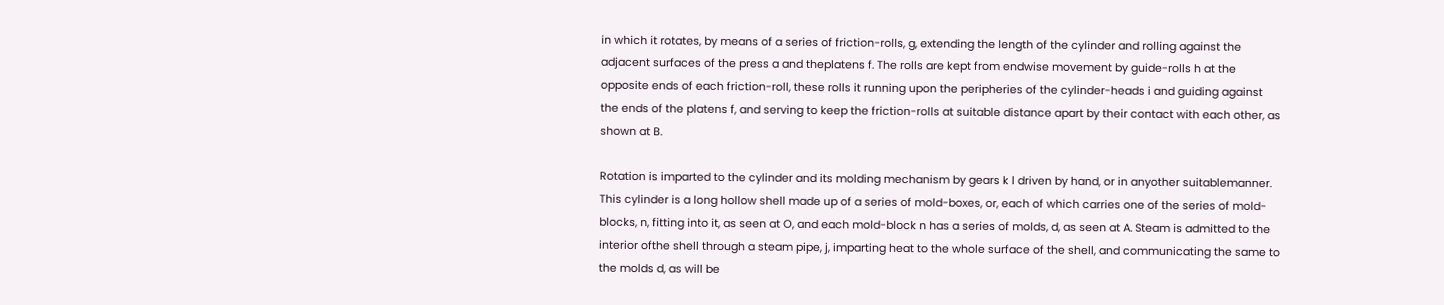in which it rotates, by means of a series of friction-rolls, g, extending the length of the cylinder and rolling against the adjacent surfaces of the press a and theplatens f. The rolls are kept from endwise movement by guide-rolls h at the opposite ends of each friction-roll, these rolls it running upon the peripheries of the cylinder-heads i and guiding against the ends of the platens f, and serving to keep the friction-rolls at suitable distance apart by their contact with each other, as shown at B.

Rotation is imparted to the cylinder and its molding mechanism by gears k l driven by hand, or in anyother suitablemanner. This cylinder is a long hollow shell made up of a series of mold-boxes, or, each of which carries one of the series of mold-blocks, n, fitting into it, as seen at O, and each mold-block n has a series of molds, d, as seen at A. Steam is admitted to the interior ofthe shell through a steam pipe, j, imparting heat to the whole surface of the shell, and communicating the same to the molds d, as will be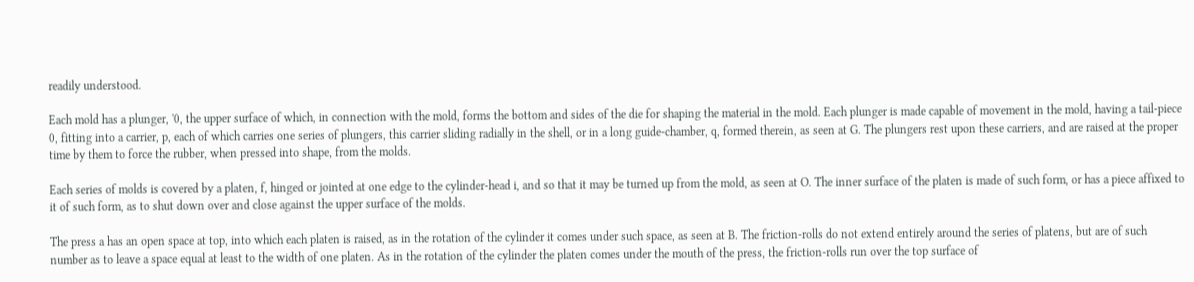readily understood.

Each mold has a plunger, '0, the upper surface of which, in connection with the mold, forms the bottom and sides of the die for shaping the material in the mold. Each plunger is made capable of movement in the mold, having a tail-piece 0, fitting into a carrier, p, each of which carries one series of plungers, this carrier sliding radially in the shell, or in a long guide-chamber, q, formed therein, as seen at G. The plungers rest upon these carriers, and are raised at the proper time by them to force the rubber, when pressed into shape, from the molds.

Each series of molds is covered by a platen, f, hinged or jointed at one edge to the cylinder-head i, and so that it may be turned up from the mold, as seen at O. The inner surface of the platen is made of such form, or has a piece affixed to it of such form, as to shut down over and close against the upper surface of the molds.

The press a has an open space at top, into which each platen is raised, as in the rotation of the cylinder it comes under such space, as seen at B. The friction-rolls do not extend entirely around the series of platens, but are of such number as to leave a space equal at least to the width of one platen. As in the rotation of the cylinder the platen comes under the mouth of the press, the friction-rolls run over the top surface of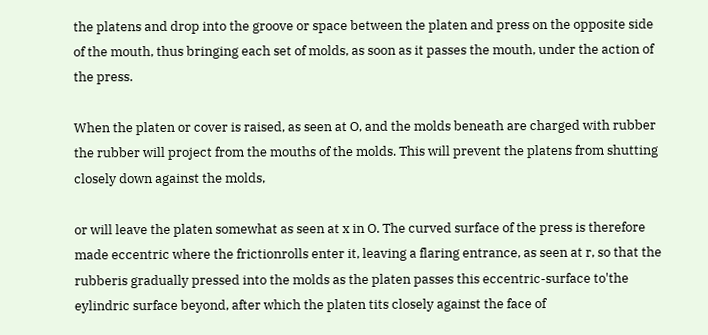the platens and drop into the groove or space between the platen and press on the opposite side of the mouth, thus bringing each set of molds, as soon as it passes the mouth, under the action of the press.

When the platen or cover is raised, as seen at O, and the molds beneath are charged with rubber the rubber will project from the mouths of the molds. This will prevent the platens from shutting closely down against the molds,

or will leave the platen somewhat as seen at x in O. The curved surface of the press is therefore made eccentric where the frictionrolls enter it, leaving a flaring entrance, as seen at r, so that the rubberis gradually pressed into the molds as the platen passes this eccentric-surface to'the eylindric surface beyond, after which the platen tits closely against the face of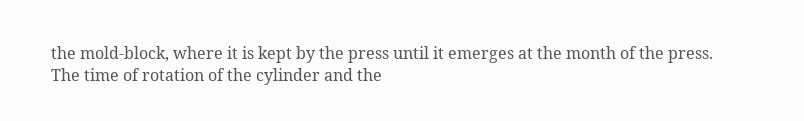the mold-block, where it is kept by the press until it emerges at the month of the press. The time of rotation of the cylinder and the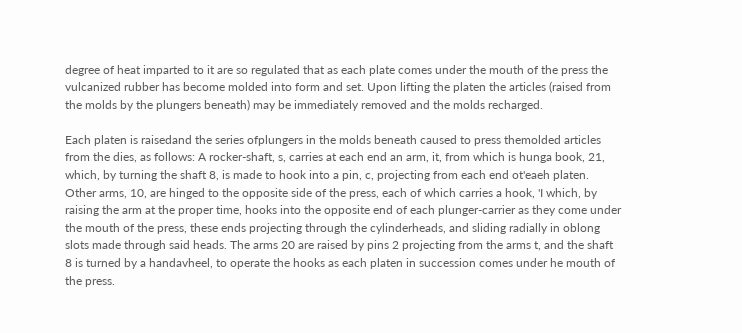degree of heat imparted to it are so regulated that as each plate comes under the mouth of the press the vulcanized rubber has become molded into form and set. Upon lifting the platen the articles (raised from the molds by the plungers beneath) may be immediately removed and the molds recharged.

Each platen is raisedand the series ofplungers in the molds beneath caused to press themolded articles from the dies, as follows: A rocker-shaft, s, carries at each end an arm, it, from which is hunga book, 21, which, by turning the shaft 8, is made to hook into a pin, c, projecting from each end ot'eaeh platen. Other arms, 10, are hinged to the opposite side of the press, each of which carries a hook, 'I which, by raising the arm at the proper time, hooks into the opposite end of each plunger-carrier as they come under the mouth of the press, these ends projecting through the cylinderheads, and sliding radially in oblong slots made through said heads. The arms 20 are raised by pins 2 projecting from the arms t, and the shaft 8 is turned by a handavheel, to operate the hooks as each platen in succession comes under he mouth of the press.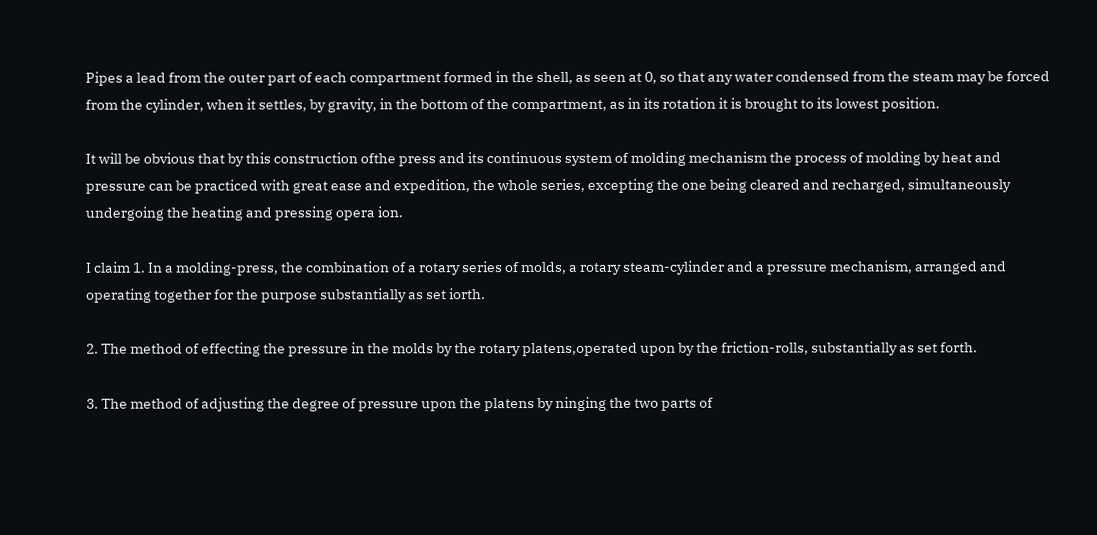Pipes a lead from the outer part of each compartment formed in the shell, as seen at 0, so that any water condensed from the steam may be forced from the cylinder, when it settles, by gravity, in the bottom of the compartment, as in its rotation it is brought to its lowest position.

It will be obvious that by this construction ofthe press and its continuous system of molding mechanism the process of molding by heat and pressure can be practiced with great ease and expedition, the whole series, excepting the one being cleared and recharged, simultaneously undergoing the heating and pressing opera ion.

I claim 1. In a molding-press, the combination of a rotary series of molds, a rotary steam-cylinder and a pressure mechanism, arranged and operating together for the purpose substantially as set iorth.

2. The method of effecting the pressure in the molds by the rotary platens,operated upon by the friction-rolls, substantially as set forth.

3. The method of adjusting the degree of pressure upon the platens by ninging the two parts of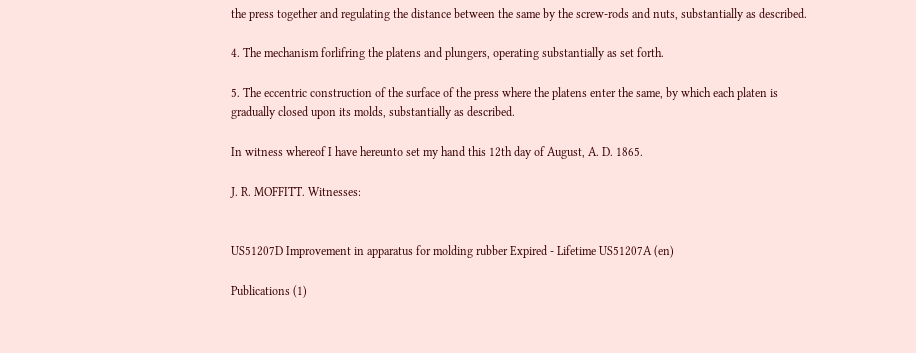the press together and regulating the distance between the same by the screw-rods and nuts, substantially as described.

4. The mechanism forlifring the platens and plungers, operating substantially as set forth.

5. The eccentric construction of the surface of the press where the platens enter the same, by which each platen is gradually closed upon its molds, substantially as described.

In witness whereof I have hereunto set my hand this 12th day of August, A. D. 1865.

J. R. MOFFITT. Witnesses:


US51207D Improvement in apparatus for molding rubber Expired - Lifetime US51207A (en)

Publications (1)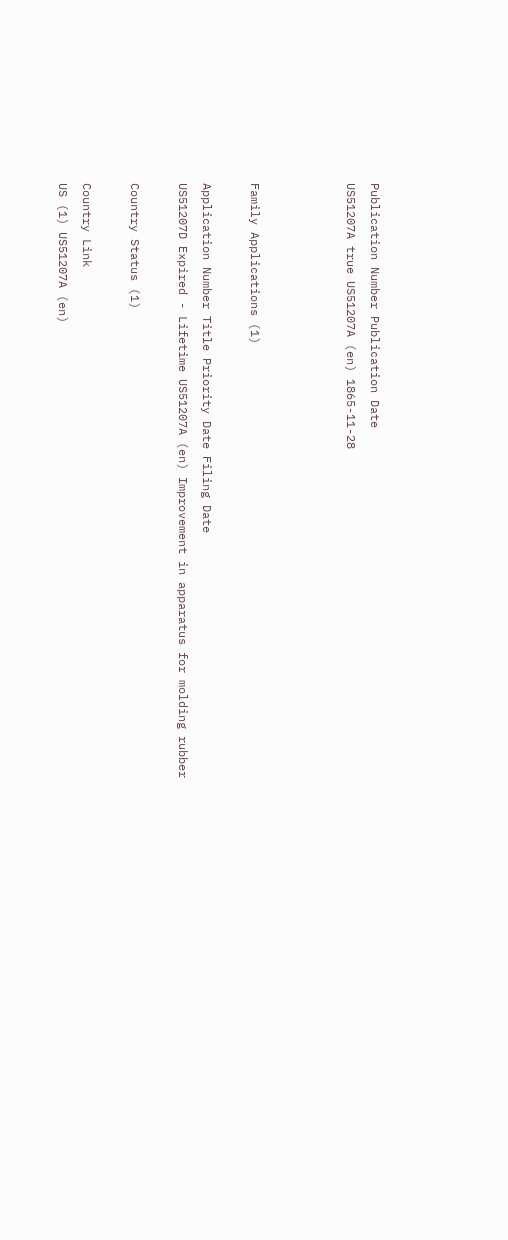Publication Number Publication Date
US51207A true US51207A (en) 1865-11-28



Family Applications (1)

Application Number Title Priority Date Filing Date
US51207D Expired - Lifetime US51207A (en) Improvement in apparatus for molding rubber

Country Status (1)

Country Link
US (1) US51207A (en)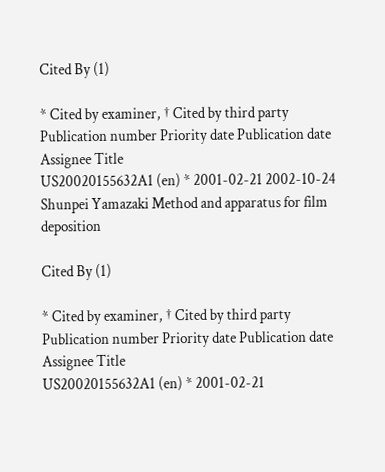Cited By (1)

* Cited by examiner, † Cited by third party
Publication number Priority date Publication date Assignee Title
US20020155632A1 (en) * 2001-02-21 2002-10-24 Shunpei Yamazaki Method and apparatus for film deposition

Cited By (1)

* Cited by examiner, † Cited by third party
Publication number Priority date Publication date Assignee Title
US20020155632A1 (en) * 2001-02-21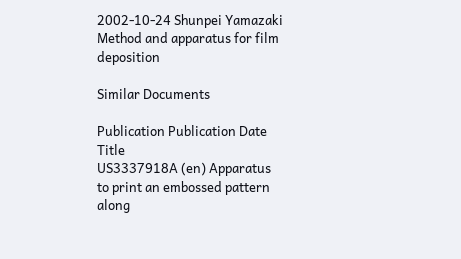2002-10-24 Shunpei Yamazaki Method and apparatus for film deposition

Similar Documents

Publication Publication Date Title
US3337918A (en) Apparatus to print an embossed pattern along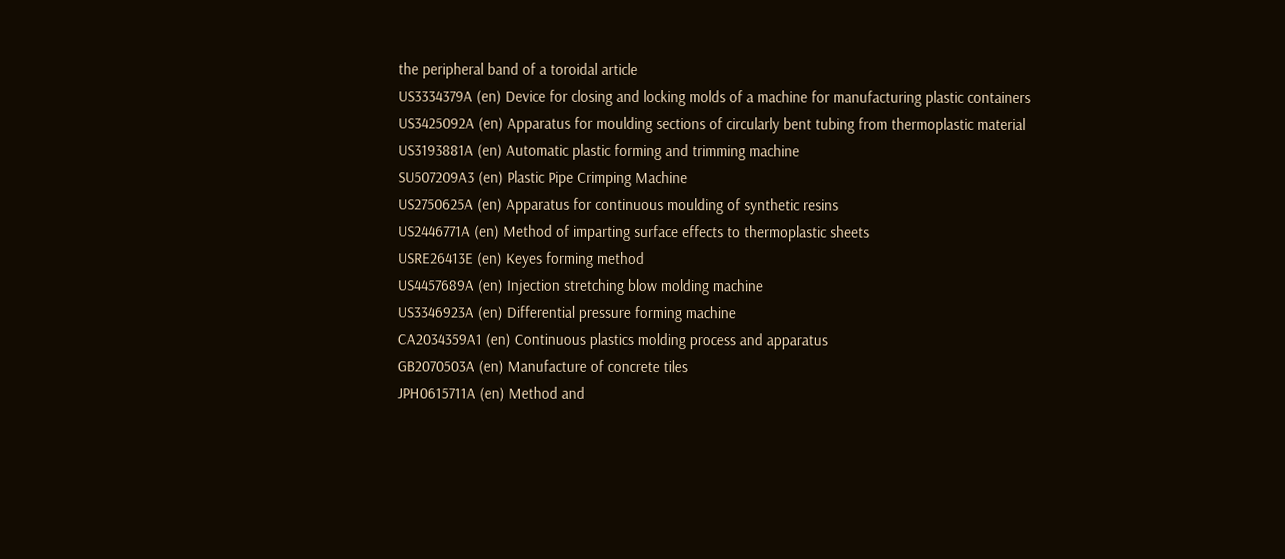the peripheral band of a toroidal article
US3334379A (en) Device for closing and locking molds of a machine for manufacturing plastic containers
US3425092A (en) Apparatus for moulding sections of circularly bent tubing from thermoplastic material
US3193881A (en) Automatic plastic forming and trimming machine
SU507209A3 (en) Plastic Pipe Crimping Machine
US2750625A (en) Apparatus for continuous moulding of synthetic resins
US2446771A (en) Method of imparting surface effects to thermoplastic sheets
USRE26413E (en) Keyes forming method
US4457689A (en) Injection stretching blow molding machine
US3346923A (en) Differential pressure forming machine
CA2034359A1 (en) Continuous plastics molding process and apparatus
GB2070503A (en) Manufacture of concrete tiles
JPH0615711A (en) Method and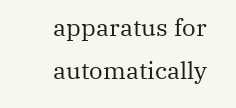apparatus for automatically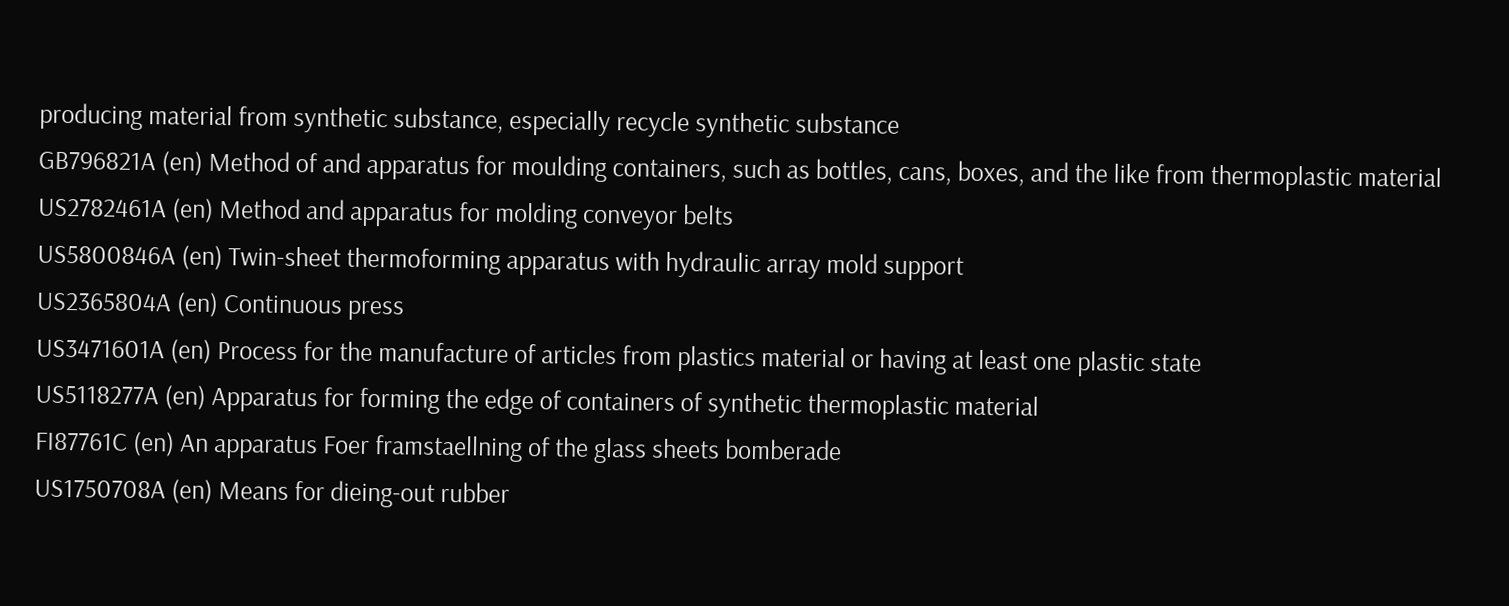producing material from synthetic substance, especially recycle synthetic substance
GB796821A (en) Method of and apparatus for moulding containers, such as bottles, cans, boxes, and the like from thermoplastic material
US2782461A (en) Method and apparatus for molding conveyor belts
US5800846A (en) Twin-sheet thermoforming apparatus with hydraulic array mold support
US2365804A (en) Continuous press
US3471601A (en) Process for the manufacture of articles from plastics material or having at least one plastic state
US5118277A (en) Apparatus for forming the edge of containers of synthetic thermoplastic material
FI87761C (en) An apparatus Foer framstaellning of the glass sheets bomberade
US1750708A (en) Means for dieing-out rubber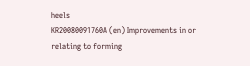heels
KR20080091760A (en) Improvements in or relating to forming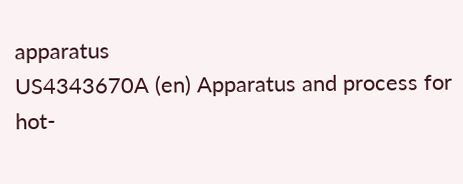apparatus
US4343670A (en) Apparatus and process for hot-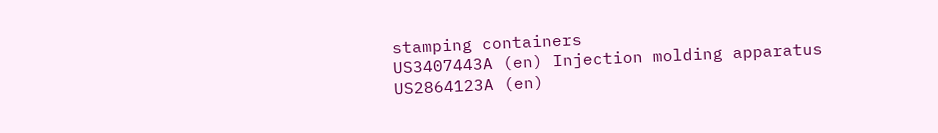stamping containers
US3407443A (en) Injection molding apparatus
US2864123A (en)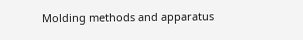Molding methods and apparatus